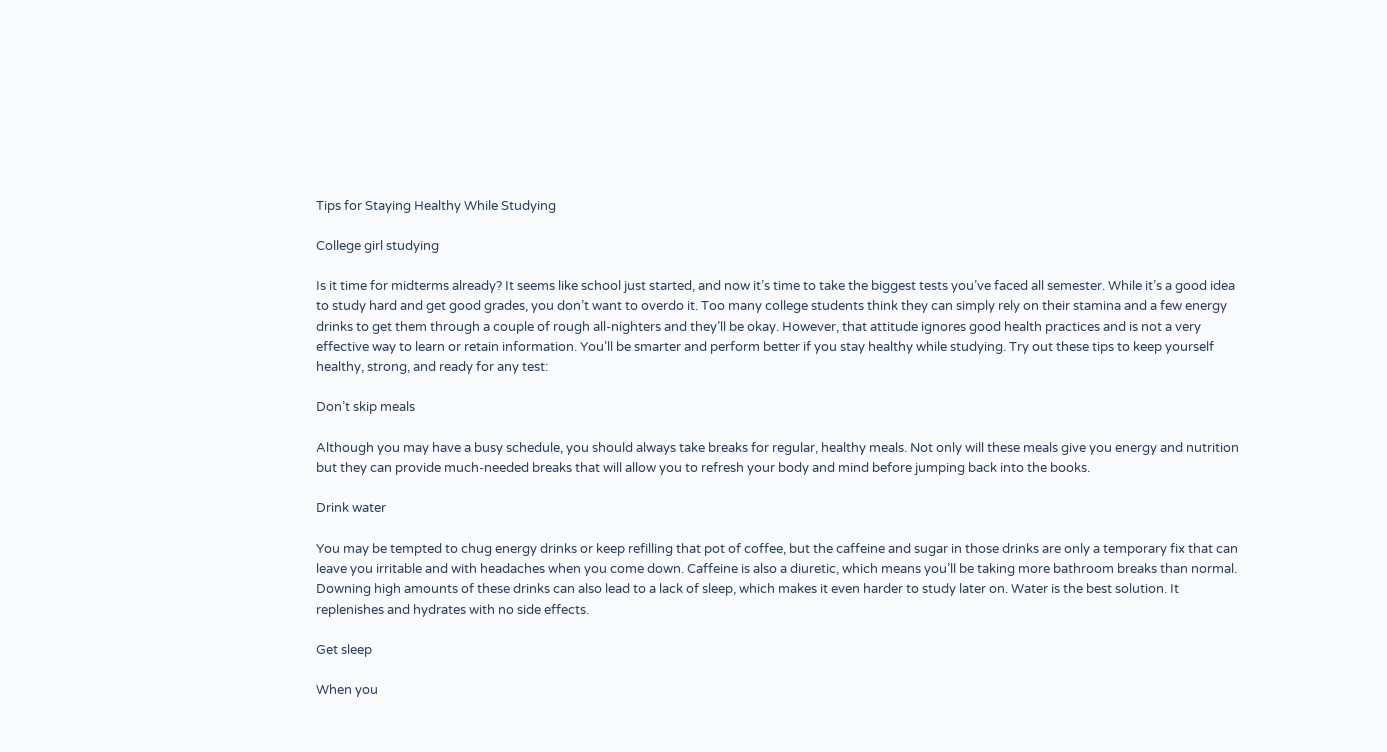Tips for Staying Healthy While Studying

College girl studying

Is it time for midterms already? It seems like school just started, and now it’s time to take the biggest tests you’ve faced all semester. While it’s a good idea to study hard and get good grades, you don’t want to overdo it. Too many college students think they can simply rely on their stamina and a few energy drinks to get them through a couple of rough all-nighters and they’ll be okay. However, that attitude ignores good health practices and is not a very effective way to learn or retain information. You’ll be smarter and perform better if you stay healthy while studying. Try out these tips to keep yourself healthy, strong, and ready for any test:

Don’t skip meals

Although you may have a busy schedule, you should always take breaks for regular, healthy meals. Not only will these meals give you energy and nutrition but they can provide much-needed breaks that will allow you to refresh your body and mind before jumping back into the books.

Drink water

You may be tempted to chug energy drinks or keep refilling that pot of coffee, but the caffeine and sugar in those drinks are only a temporary fix that can leave you irritable and with headaches when you come down. Caffeine is also a diuretic, which means you’ll be taking more bathroom breaks than normal. Downing high amounts of these drinks can also lead to a lack of sleep, which makes it even harder to study later on. Water is the best solution. It replenishes and hydrates with no side effects.

Get sleep

When you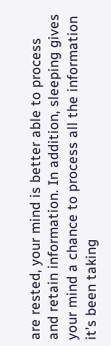are rested, your mind is better able to process and retain information. In addition, sleeping gives your mind a chance to process all the information it’s been taking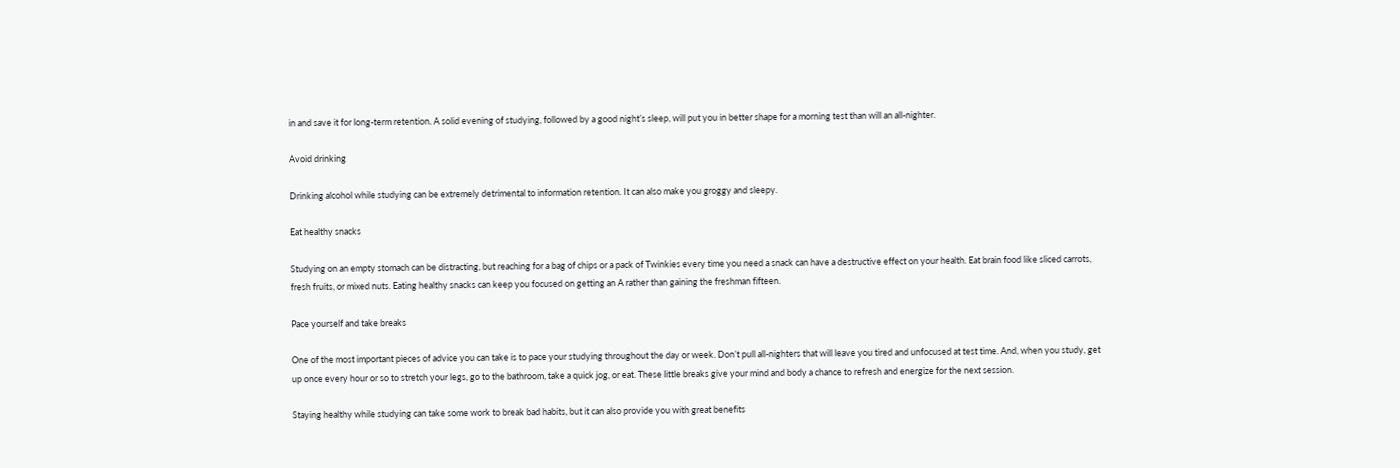in and save it for long-term retention. A solid evening of studying, followed by a good night’s sleep, will put you in better shape for a morning test than will an all-nighter.

Avoid drinking

Drinking alcohol while studying can be extremely detrimental to information retention. It can also make you groggy and sleepy.

Eat healthy snacks

Studying on an empty stomach can be distracting, but reaching for a bag of chips or a pack of Twinkies every time you need a snack can have a destructive effect on your health. Eat brain food like sliced carrots, fresh fruits, or mixed nuts. Eating healthy snacks can keep you focused on getting an A rather than gaining the freshman fifteen.

Pace yourself and take breaks

One of the most important pieces of advice you can take is to pace your studying throughout the day or week. Don’t pull all-nighters that will leave you tired and unfocused at test time. And, when you study, get up once every hour or so to stretch your legs, go to the bathroom, take a quick jog, or eat. These little breaks give your mind and body a chance to refresh and energize for the next session.

Staying healthy while studying can take some work to break bad habits, but it can also provide you with great benefits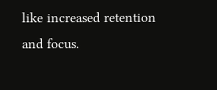like increased retention and focus.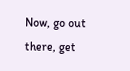Now, go out there, get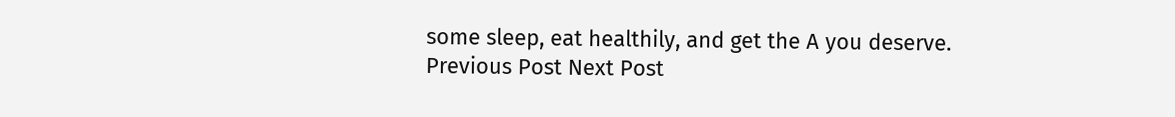some sleep, eat healthily, and get the A you deserve.
Previous Post Next Post